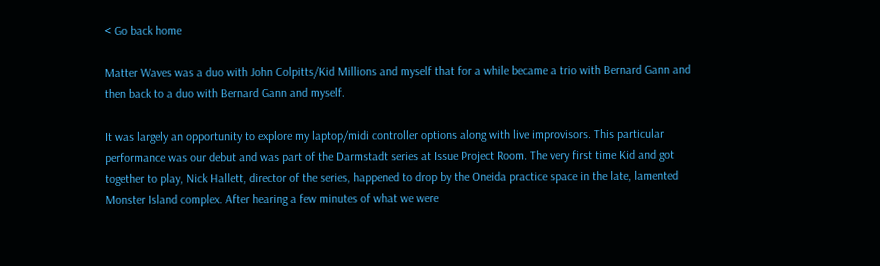< Go back home

Matter Waves was a duo with John Colpitts/Kid Millions and myself that for a while became a trio with Bernard Gann and then back to a duo with Bernard Gann and myself.

It was largely an opportunity to explore my laptop/midi controller options along with live improvisors. This particular performance was our debut and was part of the Darmstadt series at Issue Project Room. The very first time Kid and got together to play, Nick Hallett, director of the series, happened to drop by the Oneida practice space in the late, lamented Monster Island complex. After hearing a few minutes of what we were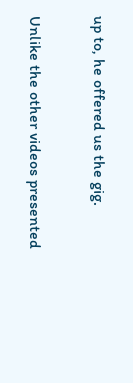up to, he offered us the gig.

Unlike the other videos presented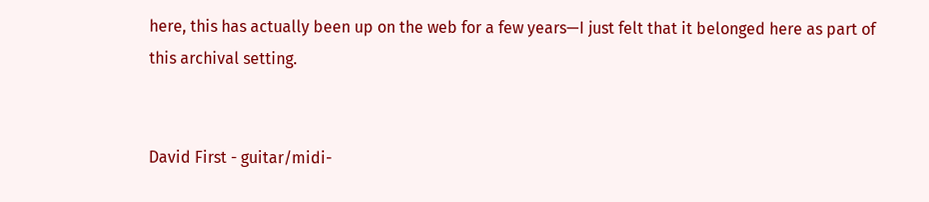here, this has actually been up on the web for a few years—I just felt that it belonged here as part of this archival setting.


David First - guitar/midi-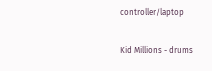controller/laptop

Kid Millions - drums